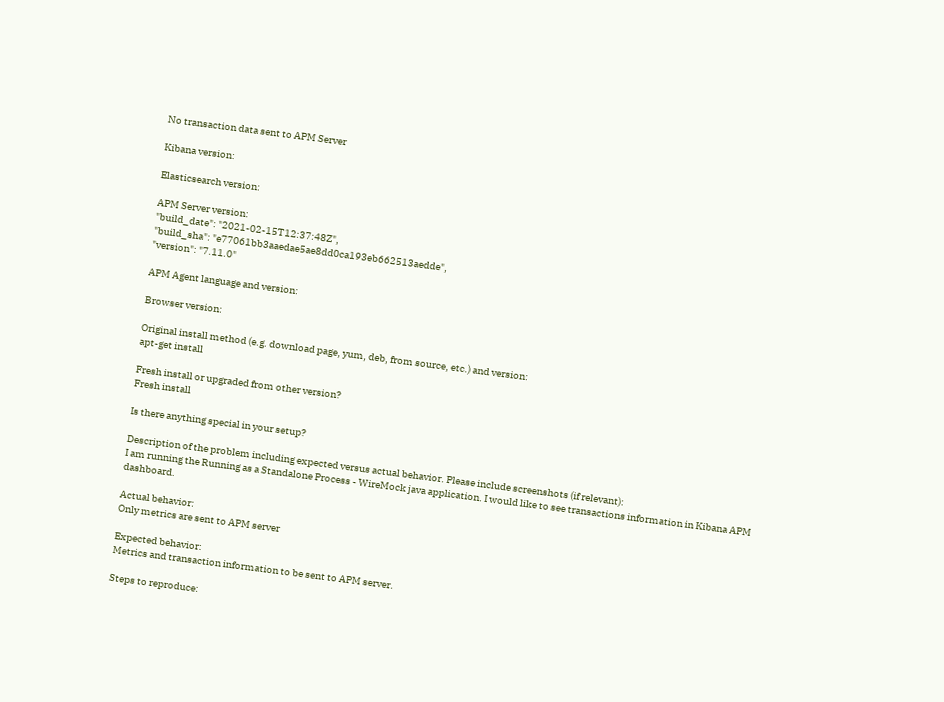No transaction data sent to APM Server

Kibana version:

Elasticsearch version:

APM Server version:
"build_date": "2021-02-15T12:37:48Z",
"build_sha": "e77061bb3aaedae5ae8dd0ca193eb662513aedde",
"version": "7.11.0"

APM Agent language and version:

Browser version:

Original install method (e.g. download page, yum, deb, from source, etc.) and version:
apt-get install

Fresh install or upgraded from other version?
Fresh install

Is there anything special in your setup?

Description of the problem including expected versus actual behavior. Please include screenshots (if relevant):
I am running the Running as a Standalone Process - WireMock java application. I would like to see transactions information in Kibana APM dashboard.

Actual behavior:
Only metrics are sent to APM server

Expected behavior:
Metrics and transaction information to be sent to APM server.

Steps to reproduce: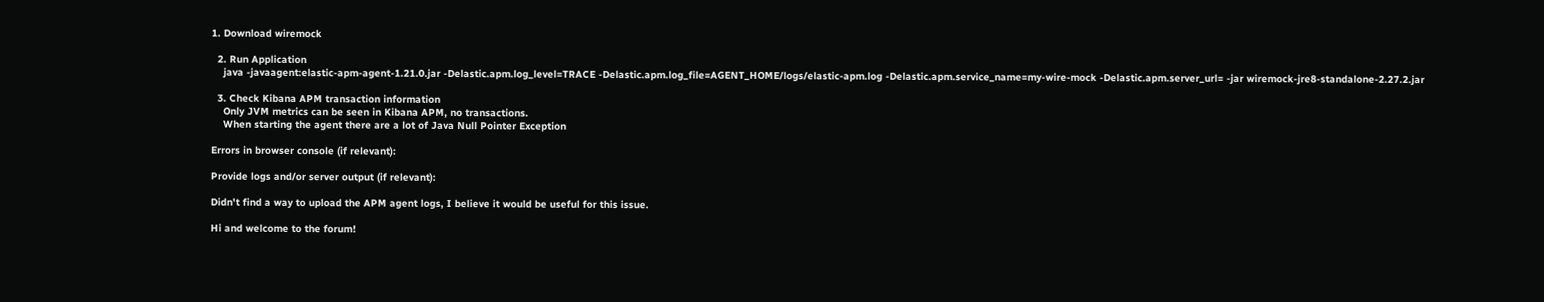1. Download wiremock

  2. Run Application
    java -javaagent:elastic-apm-agent-1.21.0.jar -Delastic.apm.log_level=TRACE -Delastic.apm.log_file=AGENT_HOME/logs/elastic-apm.log -Delastic.apm.service_name=my-wire-mock -Delastic.apm.server_url= -jar wiremock-jre8-standalone-2.27.2.jar

  3. Check Kibana APM transaction information
    Only JVM metrics can be seen in Kibana APM, no transactions.
    When starting the agent there are a lot of Java Null Pointer Exception

Errors in browser console (if relevant):

Provide logs and/or server output (if relevant):

Didn't find a way to upload the APM agent logs, I believe it would be useful for this issue.

Hi and welcome to the forum!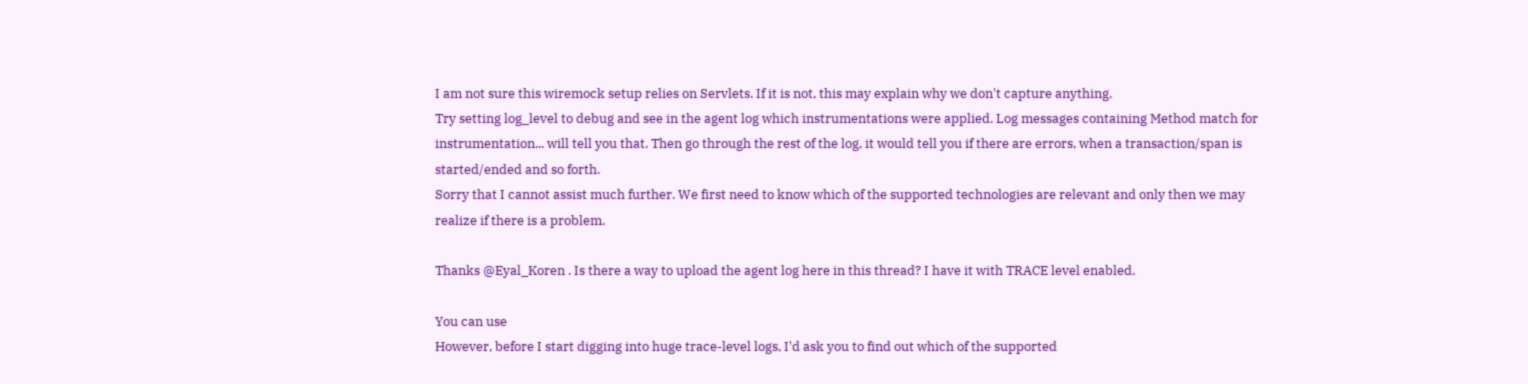I am not sure this wiremock setup relies on Servlets. If it is not, this may explain why we don't capture anything.
Try setting log_level to debug and see in the agent log which instrumentations were applied. Log messages containing Method match for instrumentation... will tell you that. Then go through the rest of the log, it would tell you if there are errors, when a transaction/span is started/ended and so forth.
Sorry that I cannot assist much further. We first need to know which of the supported technologies are relevant and only then we may realize if there is a problem.

Thanks @Eyal_Koren . Is there a way to upload the agent log here in this thread? I have it with TRACE level enabled.

You can use
However, before I start digging into huge trace-level logs, I'd ask you to find out which of the supported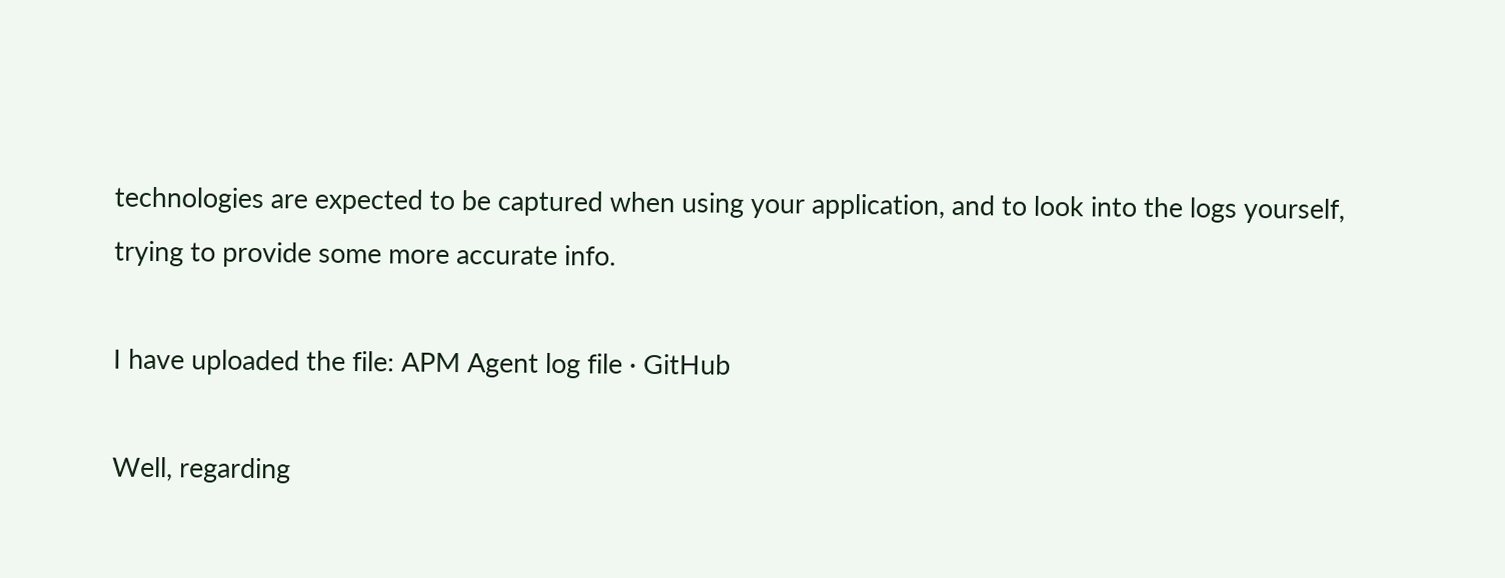technologies are expected to be captured when using your application, and to look into the logs yourself, trying to provide some more accurate info.

I have uploaded the file: APM Agent log file · GitHub

Well, regarding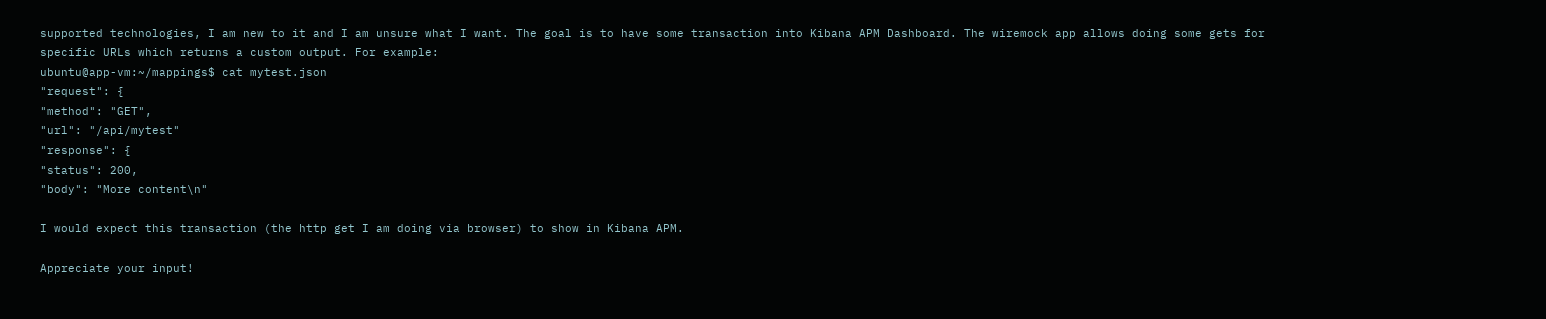supported technologies, I am new to it and I am unsure what I want. The goal is to have some transaction into Kibana APM Dashboard. The wiremock app allows doing some gets for specific URLs which returns a custom output. For example:
ubuntu@app-vm:~/mappings$ cat mytest.json
"request": {
"method": "GET",
"url": "/api/mytest"
"response": {
"status": 200,
"body": "More content\n"

I would expect this transaction (the http get I am doing via browser) to show in Kibana APM.

Appreciate your input!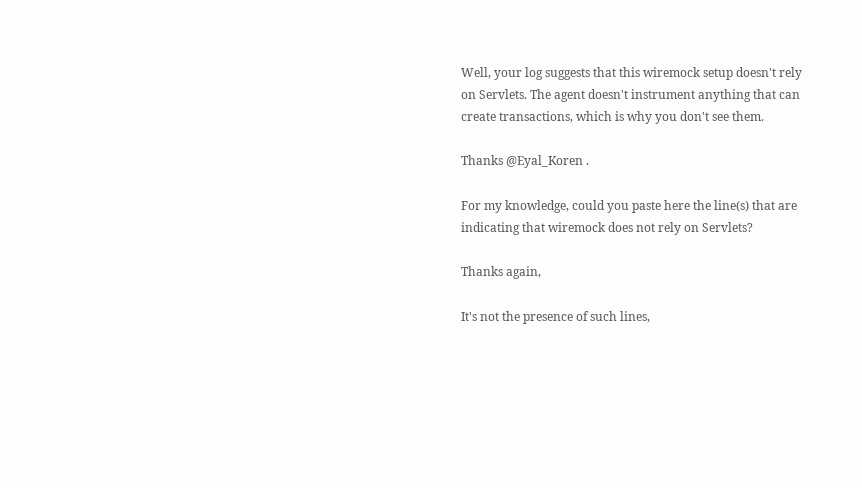Well, your log suggests that this wiremock setup doesn't rely on Servlets. The agent doesn't instrument anything that can create transactions, which is why you don't see them.

Thanks @Eyal_Koren .

For my knowledge, could you paste here the line(s) that are indicating that wiremock does not rely on Servlets?

Thanks again,

It's not the presence of such lines,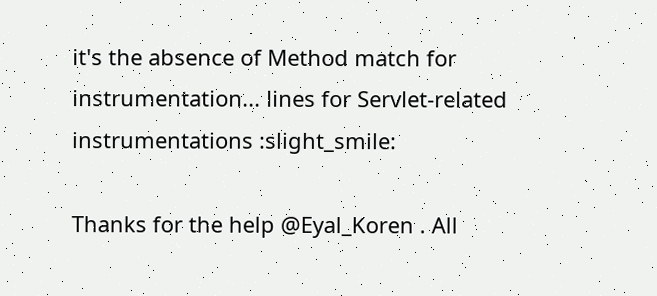it's the absence of Method match for instrumentation... lines for Servlet-related instrumentations :slight_smile:

Thanks for the help @Eyal_Koren . All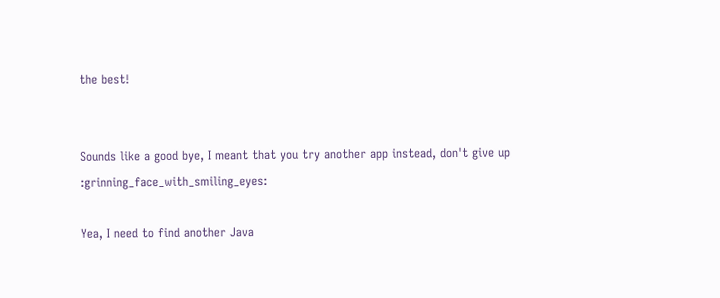the best!


Sounds like a good bye, I meant that you try another app instead, don't give up :grinning_face_with_smiling_eyes:

Yea, I need to find another Java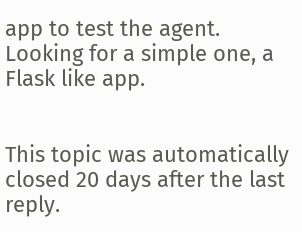app to test the agent. Looking for a simple one, a Flask like app.


This topic was automatically closed 20 days after the last reply.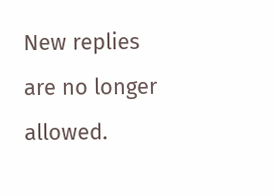New replies are no longer allowed.